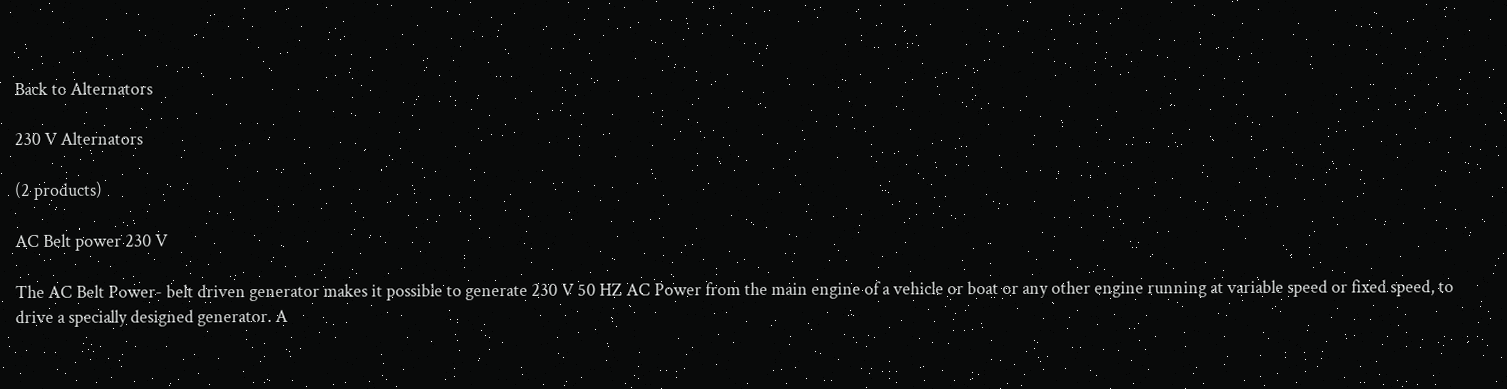Back to Alternators

230 V Alternators

(2 products)

AC Belt power 230 V

The AC Belt Power- belt driven generator makes it possible to generate 230 V 50 HZ AC Power from the main engine of a vehicle or boat or any other engine running at variable speed or fixed speed, to drive a specially designed generator. A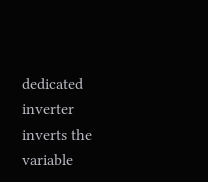dedicated inverter inverts the variable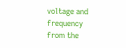voltage and frequency from the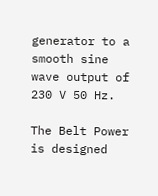generator to a smooth sine wave output of 230 V 50 Hz.

The Belt Power is designed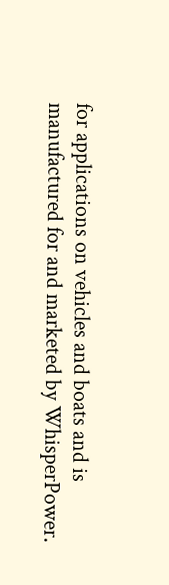for applications on vehicles and boats and is manufactured for and marketed by WhisperPower.